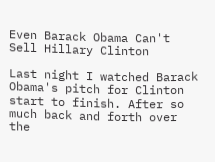Even Barack Obama Can't Sell Hillary Clinton

Last night I watched Barack Obama's pitch for Clinton start to finish. After so much back and forth over the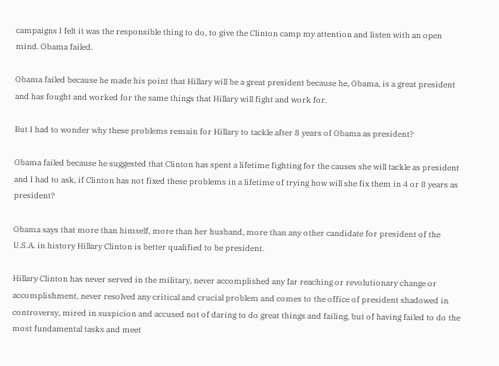campaigns I felt it was the responsible thing to do, to give the Clinton camp my attention and listen with an open mind. Obama failed.

Obama failed because he made his point that Hillary will be a great president because he, Obama, is a great president and has fought and worked for the same things that Hillary will fight and work for.

But I had to wonder why these problems remain for Hillary to tackle after 8 years of Obama as president?

Obama failed because he suggested that Clinton has spent a lifetime fighting for the causes she will tackle as president and I had to ask, if Clinton has not fixed these problems in a lifetime of trying how will she fix them in 4 or 8 years as president?

Obama says that more than himself, more than her husband, more than any other candidate for president of the U.S.A. in history Hillary Clinton is better qualified to be president.

Hillary Clinton has never served in the military, never accomplished any far reaching or revolutionary change or accomplishment, never resolved any critical and crucial problem and comes to the office of president shadowed in controversy, mired in suspicion and accused not of daring to do great things and failing, but of having failed to do the most fundamental tasks and meet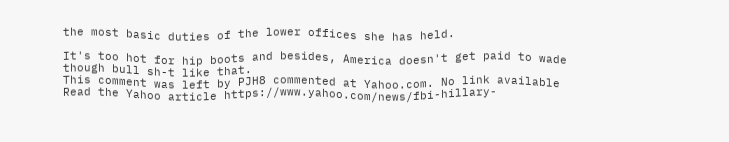the most basic duties of the lower offices she has held.

It's too hot for hip boots and besides, America doesn't get paid to wade though bull sh-t like that.
This comment was left by PJH8 commented at Yahoo.com. No link available
Read the Yahoo article https://www.yahoo.com/news/fbi-hillary-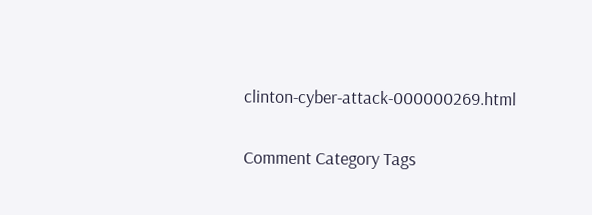clinton-cyber-attack-000000269.html

Comment Category Tags